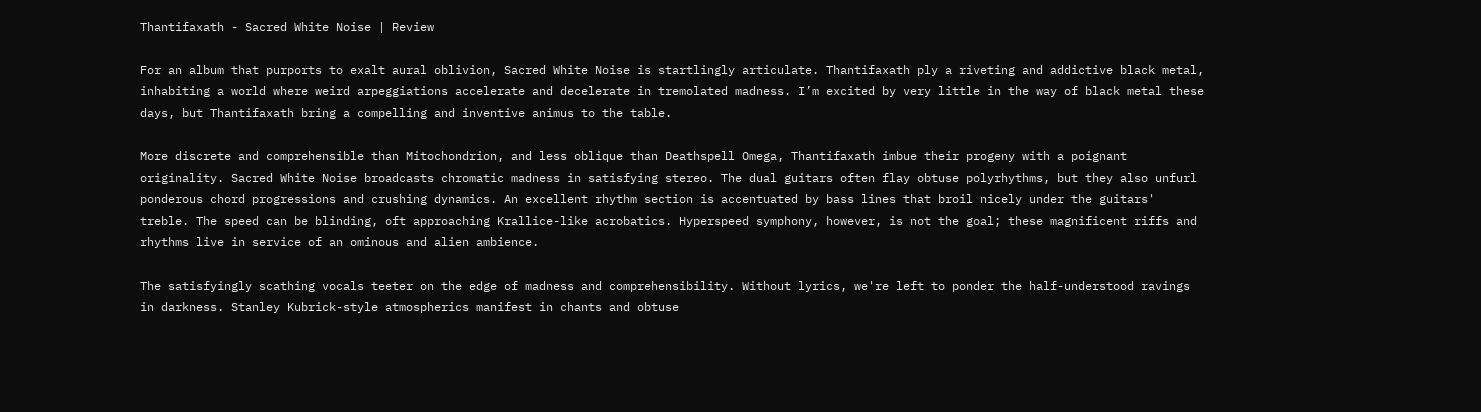Thantifaxath - Sacred White Noise | Review

For an album that purports to exalt aural oblivion, Sacred White Noise is startlingly articulate. Thantifaxath ply a riveting and addictive black metal, inhabiting a world where weird arpeggiations accelerate and decelerate in tremolated madness. I’m excited by very little in the way of black metal these days, but Thantifaxath bring a compelling and inventive animus to the table.

More discrete and comprehensible than Mitochondrion, and less oblique than Deathspell Omega, Thantifaxath imbue their progeny with a poignant originality. Sacred White Noise broadcasts chromatic madness in satisfying stereo. The dual guitars often flay obtuse polyrhythms, but they also unfurl ponderous chord progressions and crushing dynamics. An excellent rhythm section is accentuated by bass lines that broil nicely under the guitars' treble. The speed can be blinding, oft approaching Krallice-like acrobatics. Hyperspeed symphony, however, is not the goal; these magnificent riffs and rhythms live in service of an ominous and alien ambience.

The satisfyingly scathing vocals teeter on the edge of madness and comprehensibility. Without lyrics, we're left to ponder the half-understood ravings in darkness. Stanley Kubrick-style atmospherics manifest in chants and obtuse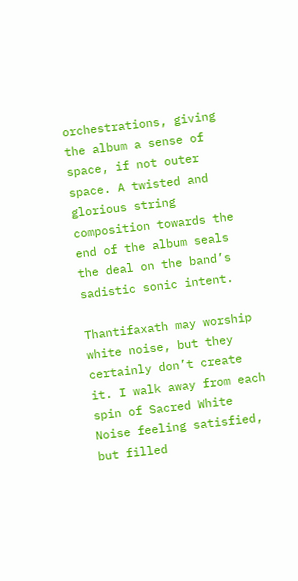orchestrations, giving the album a sense of space, if not outer space. A twisted and glorious string composition towards the end of the album seals the deal on the band’s sadistic sonic intent.

Thantifaxath may worship white noise, but they certainly don’t create it. I walk away from each spin of Sacred White Noise feeling satisfied, but filled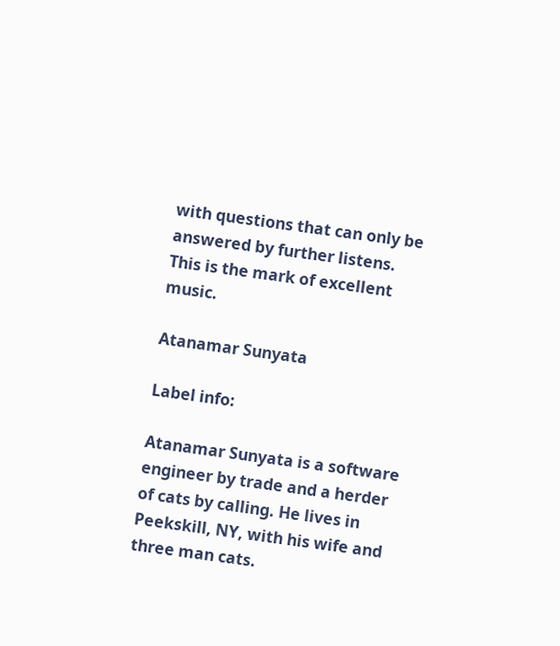with questions that can only be answered by further listens. This is the mark of excellent music.

Atanamar Sunyata

Label info:

Atanamar Sunyata is a software engineer by trade and a herder of cats by calling. He lives in Peekskill, NY, with his wife and three man cats.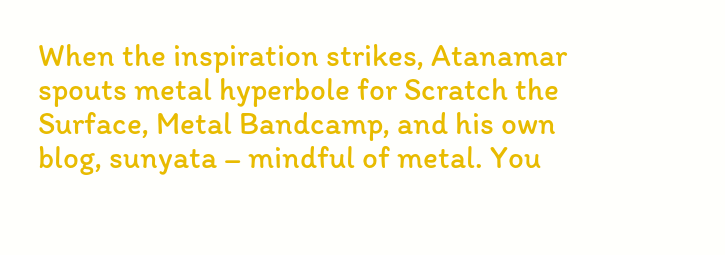When the inspiration strikes, Atanamar spouts metal hyperbole for Scratch the Surface, Metal Bandcamp, and his own blog, sunyata – mindful of metal. You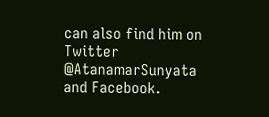can also find him on Twitter @AtanamarSunyata and Facebook.